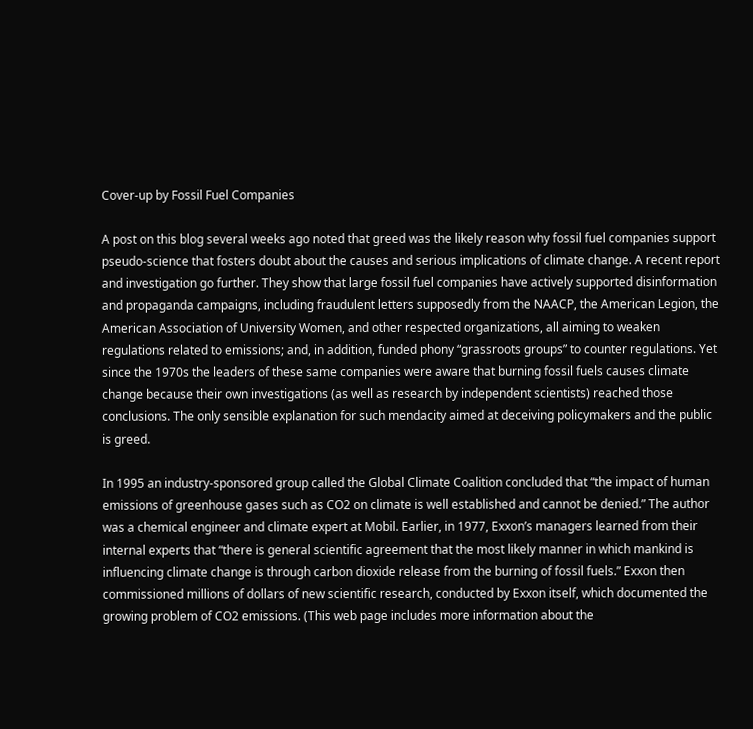Cover-up by Fossil Fuel Companies

A post on this blog several weeks ago noted that greed was the likely reason why fossil fuel companies support pseudo-science that fosters doubt about the causes and serious implications of climate change. A recent report and investigation go further. They show that large fossil fuel companies have actively supported disinformation and propaganda campaigns, including fraudulent letters supposedly from the NAACP, the American Legion, the American Association of University Women, and other respected organizations, all aiming to weaken regulations related to emissions; and, in addition, funded phony “grassroots groups” to counter regulations. Yet since the 1970s the leaders of these same companies were aware that burning fossil fuels causes climate change because their own investigations (as well as research by independent scientists) reached those conclusions. The only sensible explanation for such mendacity aimed at deceiving policymakers and the public is greed.

In 1995 an industry-sponsored group called the Global Climate Coalition concluded that “the impact of human emissions of greenhouse gases such as CO2 on climate is well established and cannot be denied.” The author was a chemical engineer and climate expert at Mobil. Earlier, in 1977, Exxon’s managers learned from their internal experts that “there is general scientific agreement that the most likely manner in which mankind is influencing climate change is through carbon dioxide release from the burning of fossil fuels.” Exxon then commissioned millions of dollars of new scientific research, conducted by Exxon itself, which documented the growing problem of CO2 emissions. (This web page includes more information about the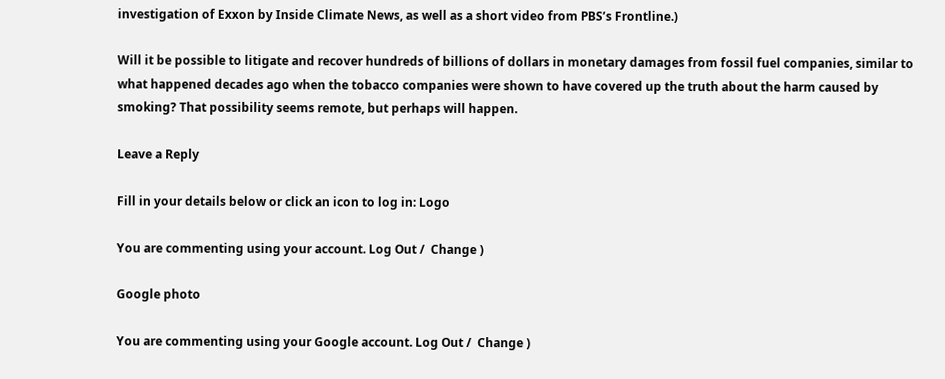investigation of Exxon by Inside Climate News, as well as a short video from PBS’s Frontline.)

Will it be possible to litigate and recover hundreds of billions of dollars in monetary damages from fossil fuel companies, similar to what happened decades ago when the tobacco companies were shown to have covered up the truth about the harm caused by smoking? That possibility seems remote, but perhaps will happen.

Leave a Reply

Fill in your details below or click an icon to log in: Logo

You are commenting using your account. Log Out /  Change )

Google photo

You are commenting using your Google account. Log Out /  Change )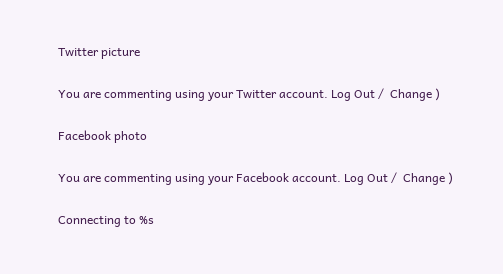Twitter picture

You are commenting using your Twitter account. Log Out /  Change )

Facebook photo

You are commenting using your Facebook account. Log Out /  Change )

Connecting to %s